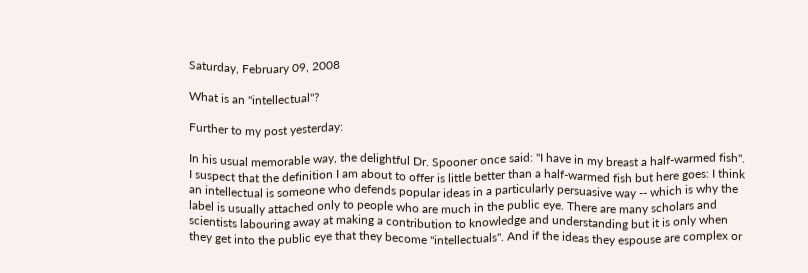Saturday, February 09, 2008

What is an "intellectual"?

Further to my post yesterday:

In his usual memorable way, the delightful Dr. Spooner once said: "I have in my breast a half-warmed fish". I suspect that the definition I am about to offer is little better than a half-warmed fish but here goes: I think an intellectual is someone who defends popular ideas in a particularly persuasive way -- which is why the label is usually attached only to people who are much in the public eye. There are many scholars and scientists labouring away at making a contribution to knowledge and understanding but it is only when they get into the public eye that they become "intellectuals". And if the ideas they espouse are complex or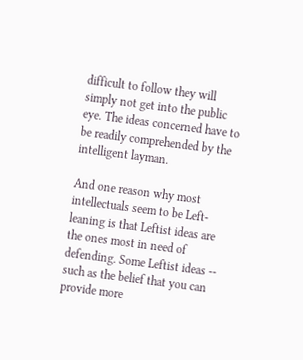difficult to follow they will simply not get into the public eye. The ideas concerned have to be readily comprehended by the intelligent layman.

And one reason why most intellectuals seem to be Left-leaning is that Leftist ideas are the ones most in need of defending. Some Leftist ideas -- such as the belief that you can provide more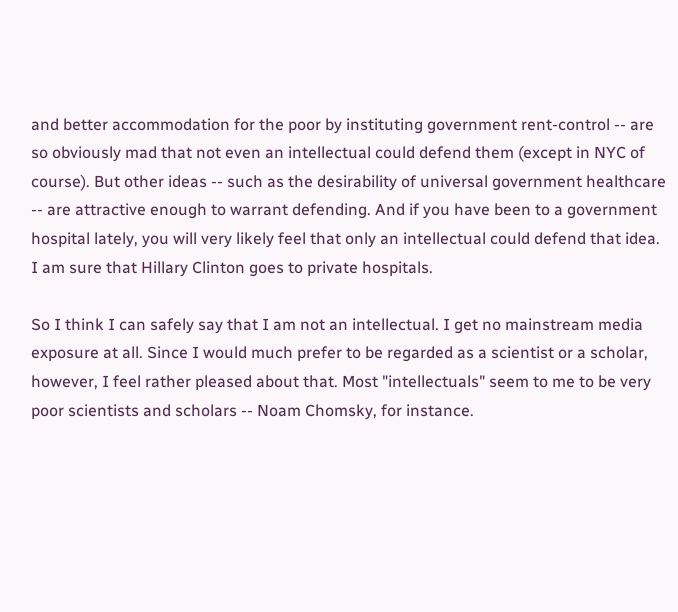and better accommodation for the poor by instituting government rent-control -- are so obviously mad that not even an intellectual could defend them (except in NYC of course). But other ideas -- such as the desirability of universal government healthcare -- are attractive enough to warrant defending. And if you have been to a government hospital lately, you will very likely feel that only an intellectual could defend that idea. I am sure that Hillary Clinton goes to private hospitals.

So I think I can safely say that I am not an intellectual. I get no mainstream media exposure at all. Since I would much prefer to be regarded as a scientist or a scholar, however, I feel rather pleased about that. Most "intellectuals" seem to me to be very poor scientists and scholars -- Noam Chomsky, for instance.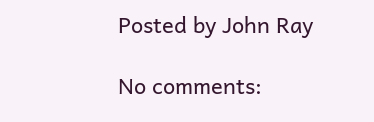Posted by John Ray

No comments: